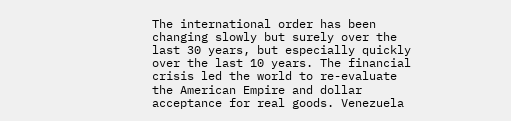The international order has been changing slowly but surely over the last 30 years, but especially quickly over the last 10 years. The financial crisis led the world to re-evaluate the American Empire and dollar acceptance for real goods. Venezuela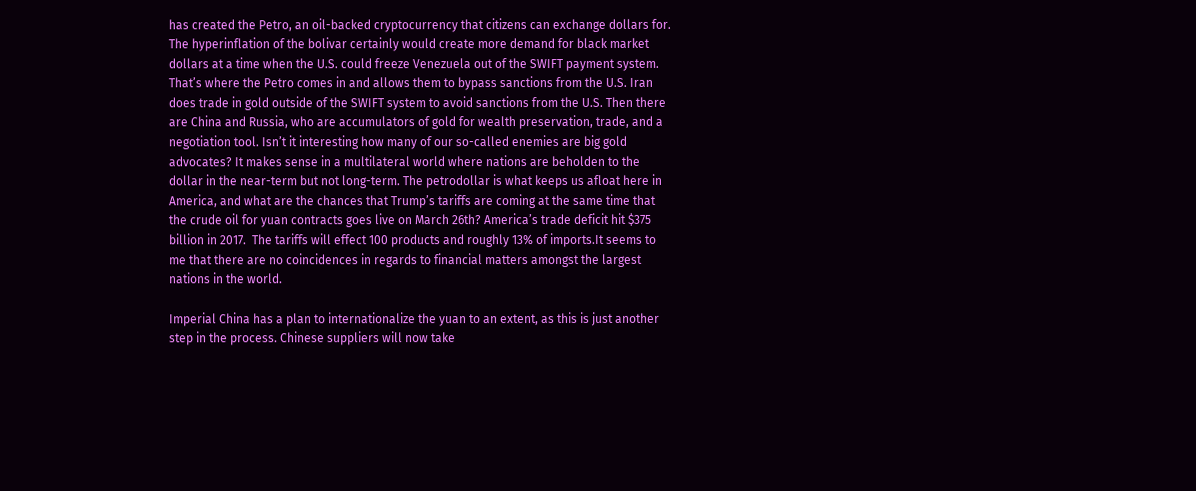has created the Petro, an oil-backed cryptocurrency that citizens can exchange dollars for. The hyperinflation of the bolivar certainly would create more demand for black market dollars at a time when the U.S. could freeze Venezuela out of the SWIFT payment system. That’s where the Petro comes in and allows them to bypass sanctions from the U.S. Iran does trade in gold outside of the SWIFT system to avoid sanctions from the U.S. Then there are China and Russia, who are accumulators of gold for wealth preservation, trade, and a negotiation tool. Isn’t it interesting how many of our so-called enemies are big gold advocates? It makes sense in a multilateral world where nations are beholden to the dollar in the near-term but not long-term. The petrodollar is what keeps us afloat here in America, and what are the chances that Trump’s tariffs are coming at the same time that the crude oil for yuan contracts goes live on March 26th? America’s trade deficit hit $375 billion in 2017.  The tariffs will effect 100 products and roughly 13% of imports.It seems to me that there are no coincidences in regards to financial matters amongst the largest nations in the world.

Imperial China has a plan to internationalize the yuan to an extent, as this is just another step in the process. Chinese suppliers will now take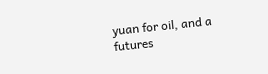yuan for oil, and a futures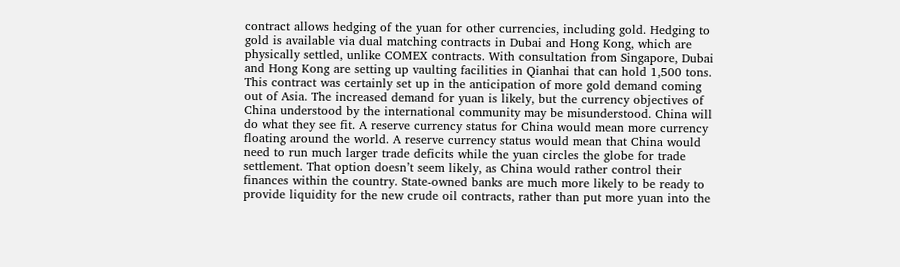contract allows hedging of the yuan for other currencies, including gold. Hedging to gold is available via dual matching contracts in Dubai and Hong Kong, which are physically settled, unlike COMEX contracts. With consultation from Singapore, Dubai and Hong Kong are setting up vaulting facilities in Qianhai that can hold 1,500 tons. This contract was certainly set up in the anticipation of more gold demand coming out of Asia. The increased demand for yuan is likely, but the currency objectives of China understood by the international community may be misunderstood. China will do what they see fit. A reserve currency status for China would mean more currency floating around the world. A reserve currency status would mean that China would need to run much larger trade deficits while the yuan circles the globe for trade settlement. That option doesn’t seem likely, as China would rather control their finances within the country. State-owned banks are much more likely to be ready to provide liquidity for the new crude oil contracts, rather than put more yuan into the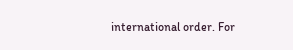international order. For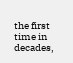the first time in decades,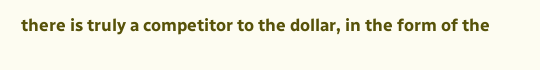there is truly a competitor to the dollar, in the form of the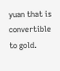yuan that is convertible to gold.